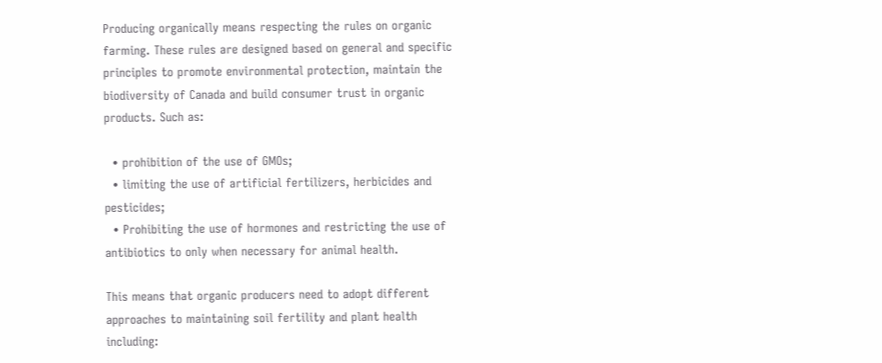Producing organically means respecting the rules on organic farming. These rules are designed based on general and specific principles to promote environmental protection, maintain the biodiversity of Canada and build consumer trust in organic products. Such as:

  • prohibition of the use of GMOs;
  • limiting the use of artificial fertilizers, herbicides and pesticides;
  • Prohibiting the use of hormones and restricting the use of antibiotics to only when necessary for animal health.

This means that organic producers need to adopt different approaches to maintaining soil fertility and plant health including: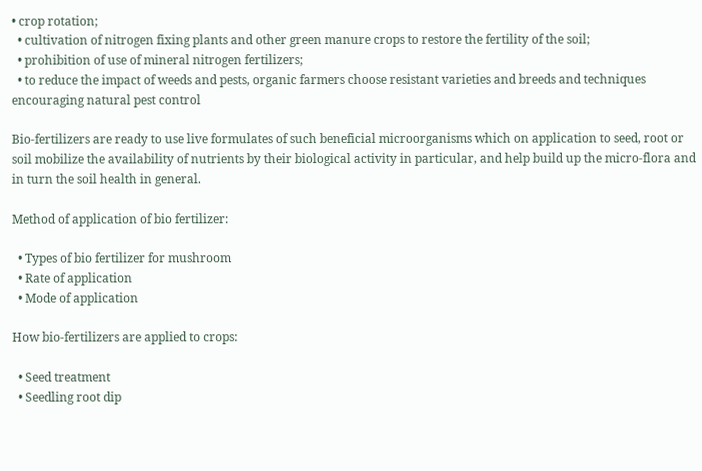• crop rotation;
  • cultivation of nitrogen fixing plants and other green manure crops to restore the fertility of the soil;
  • prohibition of use of mineral nitrogen fertilizers;
  • to reduce the impact of weeds and pests, organic farmers choose resistant varieties and breeds and techniques encouraging natural pest control

Bio-fertilizers are ready to use live formulates of such beneficial microorganisms which on application to seed, root or soil mobilize the availability of nutrients by their biological activity in particular, and help build up the micro-flora and in turn the soil health in general.

Method of application of bio fertilizer:

  • Types of bio fertilizer for mushroom
  • Rate of application
  • Mode of application

How bio-fertilizers are applied to crops:

  • Seed treatment
  • Seedling root dip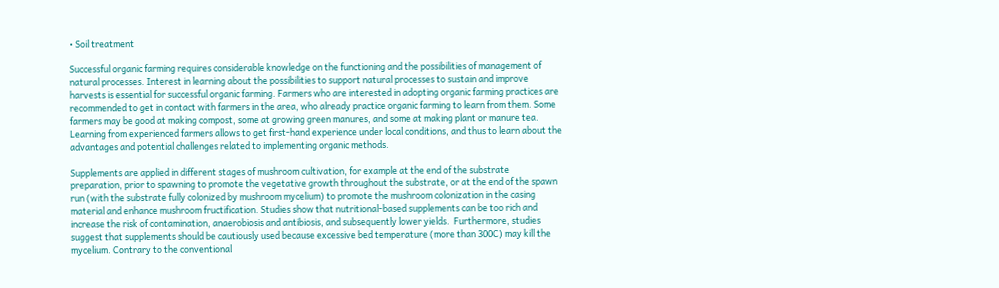• Soil treatment

Successful organic farming requires considerable knowledge on the functioning and the possibilities of management of natural processes. Interest in learning about the possibilities to support natural processes to sustain and improve harvests is essential for successful organic farming. Farmers who are interested in adopting organic farming practices are recommended to get in contact with farmers in the area, who already practice organic farming to learn from them. Some farmers may be good at making compost, some at growing green manures, and some at making plant or manure tea. Learning from experienced farmers allows to get first-hand experience under local conditions, and thus to learn about the advantages and potential challenges related to implementing organic methods.

Supplements are applied in different stages of mushroom cultivation, for example at the end of the substrate preparation, prior to spawning to promote the vegetative growth throughout the substrate, or at the end of the spawn run (with the substrate fully colonized by mushroom mycelium) to promote the mushroom colonization in the casing material and enhance mushroom fructification. Studies show that nutritional-based supplements can be too rich and increase the risk of contamination, anaerobiosis and antibiosis, and subsequently lower yields.  Furthermore, studies suggest that supplements should be cautiously used because excessive bed temperature (more than 300C) may kill the mycelium. Contrary to the conventional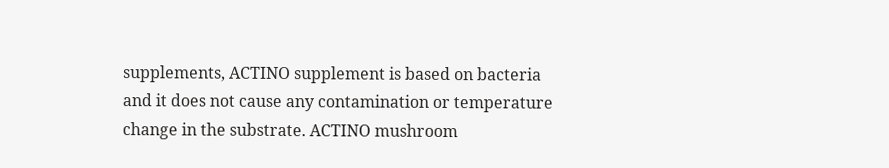supplements, ACTINO supplement is based on bacteria and it does not cause any contamination or temperature change in the substrate. ACTINO mushroom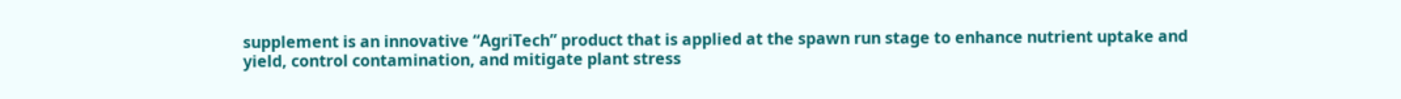supplement is an innovative “AgriTech” product that is applied at the spawn run stage to enhance nutrient uptake and yield, control contamination, and mitigate plant stress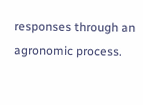responses through an agronomic process.